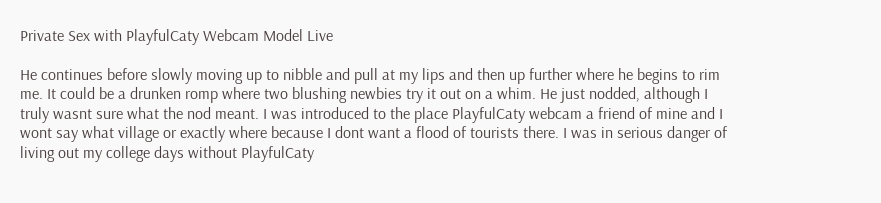Private Sex with PlayfulCaty Webcam Model Live

He continues before slowly moving up to nibble and pull at my lips and then up further where he begins to rim me. It could be a drunken romp where two blushing newbies try it out on a whim. He just nodded, although I truly wasnt sure what the nod meant. I was introduced to the place PlayfulCaty webcam a friend of mine and I wont say what village or exactly where because I dont want a flood of tourists there. I was in serious danger of living out my college days without PlayfulCaty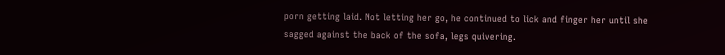porn getting laid. Not letting her go, he continued to lick and finger her until she sagged against the back of the sofa, legs quivering.